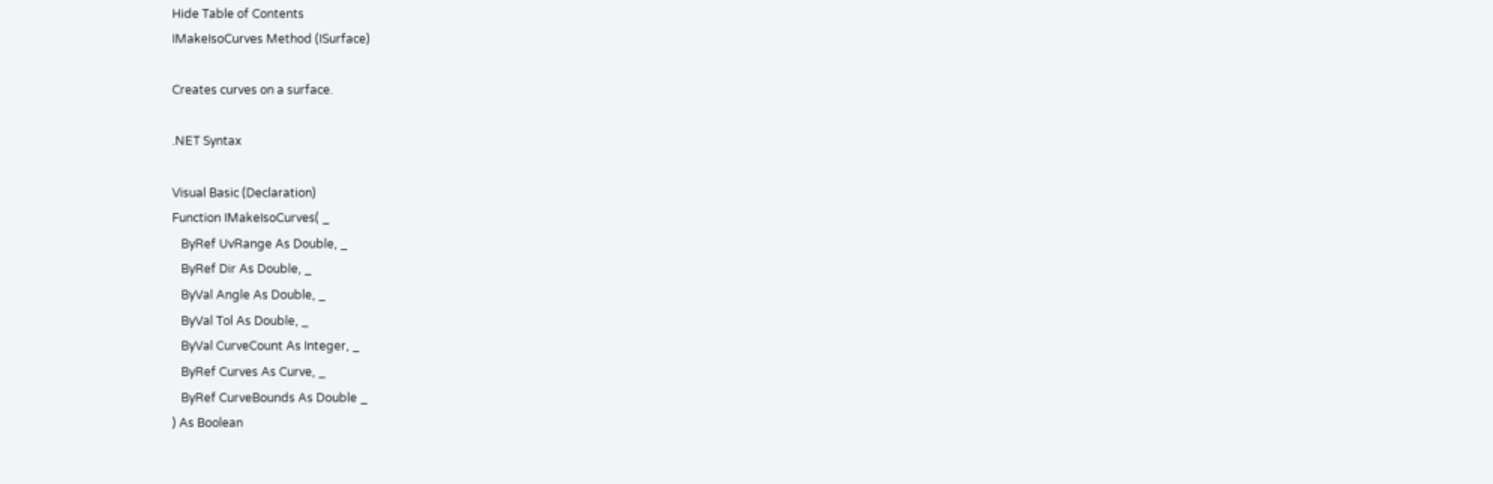Hide Table of Contents
IMakeIsoCurves Method (ISurface)

Creates curves on a surface.

.NET Syntax

Visual Basic (Declaration)
Function IMakeIsoCurves( _
   ByRef UvRange As Double, _
   ByRef Dir As Double, _
   ByVal Angle As Double, _
   ByVal Tol As Double, _
   ByVal CurveCount As Integer, _
   ByRef Curves As Curve, _
   ByRef CurveBounds As Double _
) As Boolean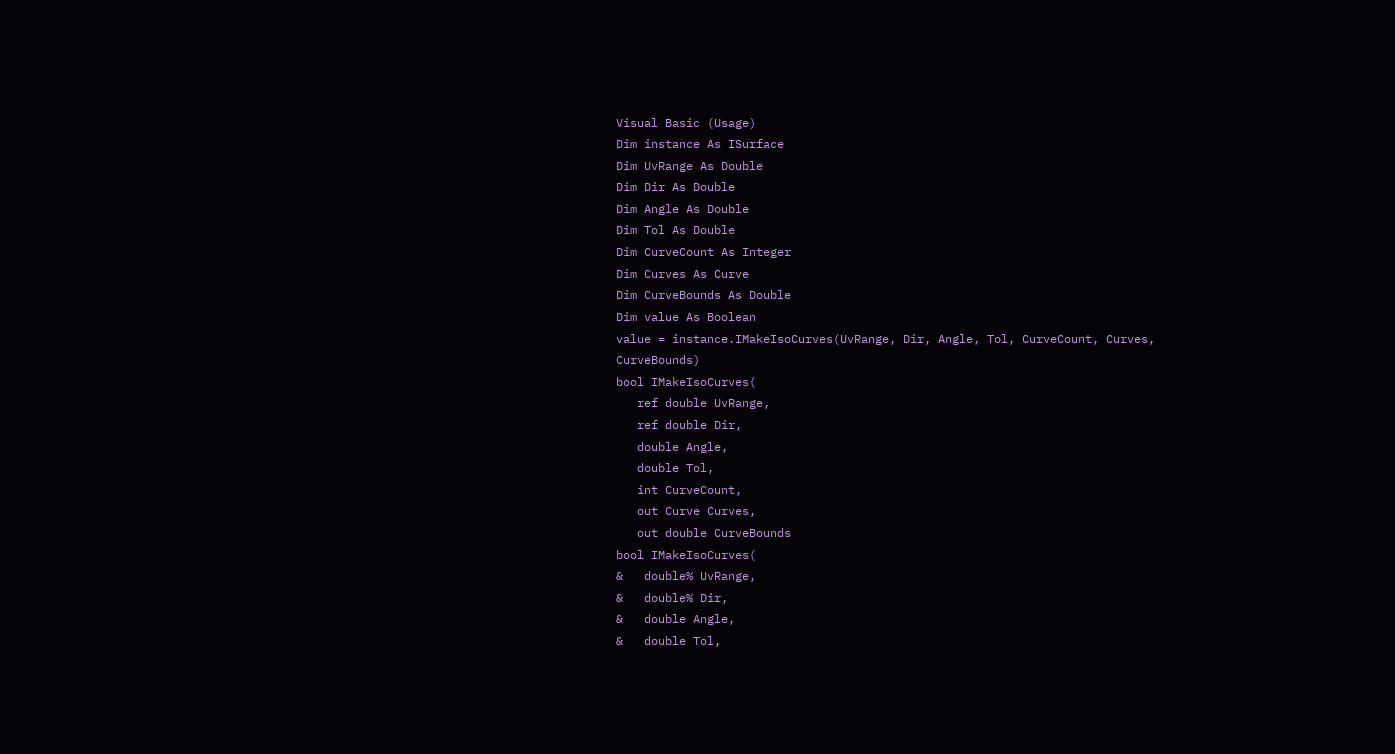Visual Basic (Usage)
Dim instance As ISurface
Dim UvRange As Double
Dim Dir As Double
Dim Angle As Double
Dim Tol As Double
Dim CurveCount As Integer
Dim Curves As Curve
Dim CurveBounds As Double
Dim value As Boolean
value = instance.IMakeIsoCurves(UvRange, Dir, Angle, Tol, CurveCount, Curves, CurveBounds)
bool IMakeIsoCurves(
   ref double UvRange,
   ref double Dir,
   double Angle,
   double Tol,
   int CurveCount,
   out Curve Curves,
   out double CurveBounds
bool IMakeIsoCurves(
&   double% UvRange,
&   double% Dir,
&   double Angle,
&   double Tol,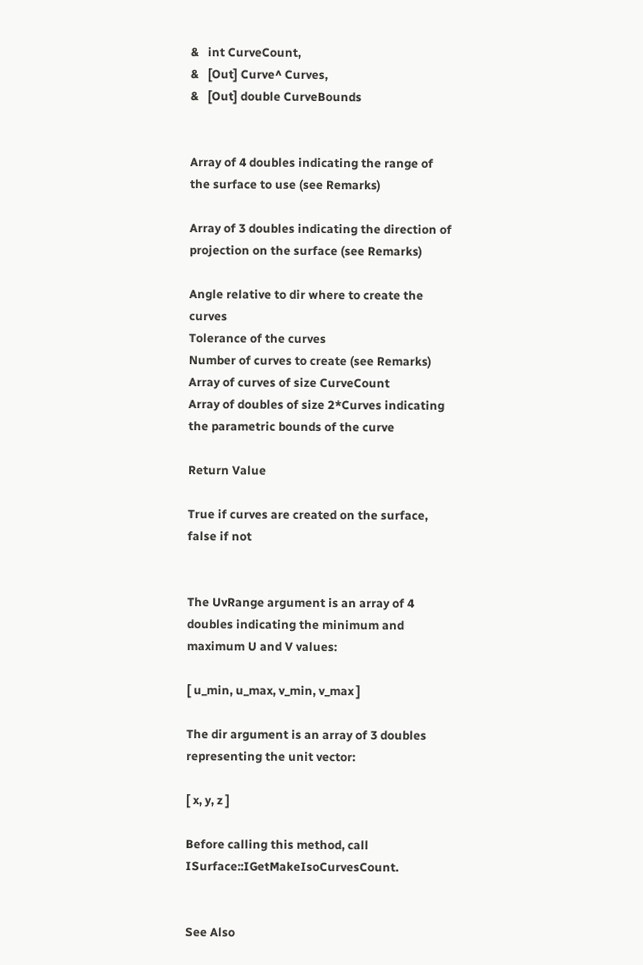&   int CurveCount,
&   [Out] Curve^ Curves,
&   [Out] double CurveBounds


Array of 4 doubles indicating the range of the surface to use (see Remarks)

Array of 3 doubles indicating the direction of projection on the surface (see Remarks)

Angle relative to dir where to create the curves
Tolerance of the curves
Number of curves to create (see Remarks)
Array of curves of size CurveCount
Array of doubles of size 2*Curves indicating the parametric bounds of the curve

Return Value

True if curves are created on the surface, false if not


The UvRange argument is an array of 4 doubles indicating the minimum and maximum U and V values:

[ u_min, u_max, v_min, v_max ]

The dir argument is an array of 3 doubles representing the unit vector:

[ x, y, z ]

Before calling this method, call ISurface::IGetMakeIsoCurvesCount.


See Also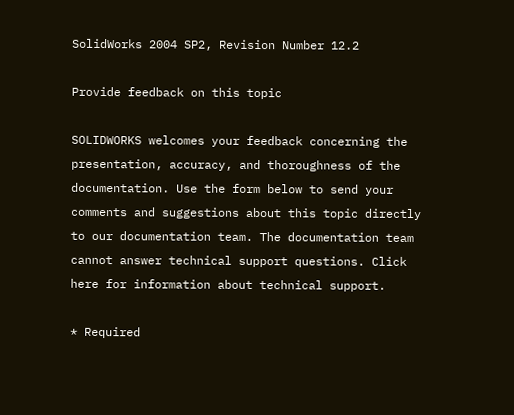SolidWorks 2004 SP2, Revision Number 12.2

Provide feedback on this topic

SOLIDWORKS welcomes your feedback concerning the presentation, accuracy, and thoroughness of the documentation. Use the form below to send your comments and suggestions about this topic directly to our documentation team. The documentation team cannot answer technical support questions. Click here for information about technical support.

* Required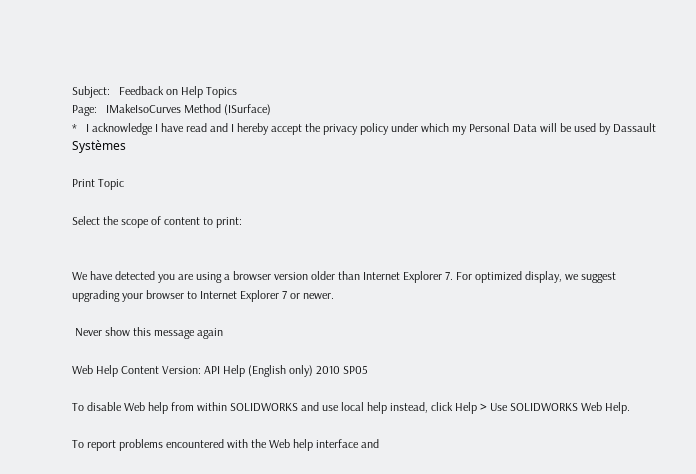Subject:   Feedback on Help Topics
Page:   IMakeIsoCurves Method (ISurface)
*   I acknowledge I have read and I hereby accept the privacy policy under which my Personal Data will be used by Dassault Systèmes

Print Topic

Select the scope of content to print:


We have detected you are using a browser version older than Internet Explorer 7. For optimized display, we suggest upgrading your browser to Internet Explorer 7 or newer.

 Never show this message again

Web Help Content Version: API Help (English only) 2010 SP05

To disable Web help from within SOLIDWORKS and use local help instead, click Help > Use SOLIDWORKS Web Help.

To report problems encountered with the Web help interface and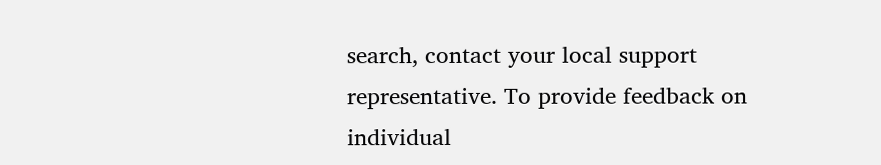search, contact your local support representative. To provide feedback on individual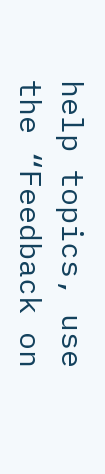help topics, use the “Feedback on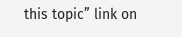this topic” link on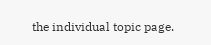the individual topic page.